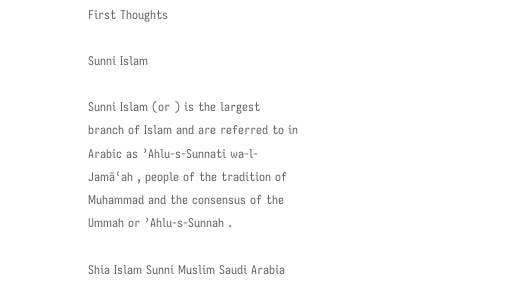First Thoughts

Sunni Islam

Sunni Islam (or ) is the largest branch of Islam and are referred to in Arabic as ʾAhlu-s-Sunnati wa-l-Jamāʿah , people of the tradition of Muhammad and the consensus of the Ummah or ʾAhlu-s-Sunnah .

Shia Islam Sunni Muslim Saudi Arabia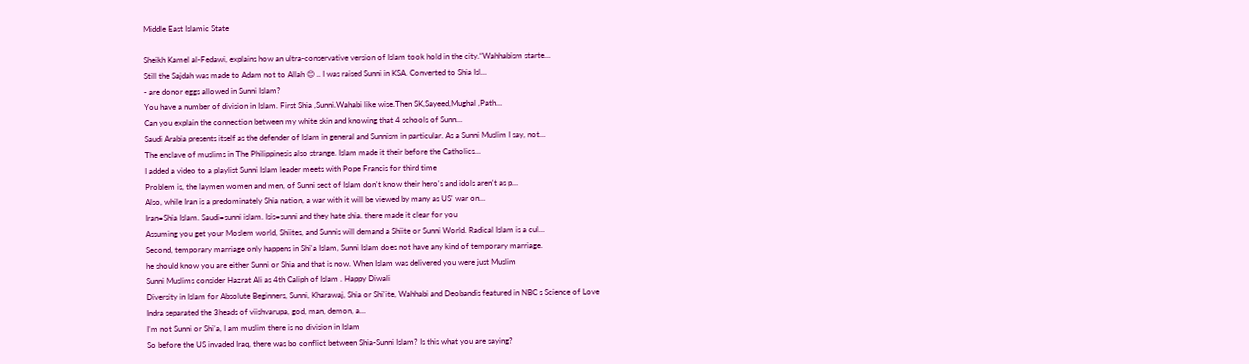Middle East Islamic State

Sheikh Kamel al-Fedawi, explains how an ultra-conservative version of Islam took hold in the city.“Wahhabism starte…
Still the Sajdah was made to Adam not to Allah 😊 .. I was raised Sunni in KSA. Converted to Shia Isl…
- are donor eggs allowed in Sunni Islam?
You have a number of division in Islam. First Shia ,Sunni.Wahabi like wise.Then SK,Sayeed,Mughal ,Path…
Can you explain the connection between my white skin and knowing that 4 schools of Sunn…
Saudi Arabia presents itself as the defender of Islam in general and Sunnism in particular. As a Sunni Muslim I say, not…
The enclave of muslims in The Philippinesis also strange. Islam made it their before the Catholics…
I added a video to a playlist Sunni Islam leader meets with Pope Francis for third time
Problem is, the laymen women and men, of Sunni sect of Islam don't know their hero's and idols aren't as p…
Also, while Iran is a predominately Shia nation, a war with it will be viewed by many as US' war on…
Iran=Shia Islam. Saudi=sunni islam. Isis=sunni and they hate shia. there made it clear for you
Assuming you get your Moslem world, Shiites, and Sunnis will demand a Shiite or Sunni World. Radical Islam is a cul…
Second, temporary marriage only happens in Shi'a Islam, Sunni Islam does not have any kind of temporary marriage.
he should know you are either Sunni or Shia and that is now. When Islam was delivered you were just Muslim
Sunni Muslims consider Hazrat Ali as 4th Caliph of Islam . Happy Diwali
Diversity in Islam for Absolute Beginners, Sunni, Kharawaj, Shia or Shi'ite, Wahhabi and Deobandis featured in NBC s Science of Love
Indra separated the 3heads of viishvarupa, god, man, demon, a…
I’m not Sunni or Shi’a, I am muslim there is no division in Islam
So before the US invaded Iraq, there was bo conflict between Shia-Sunni Islam? Is this what you are saying?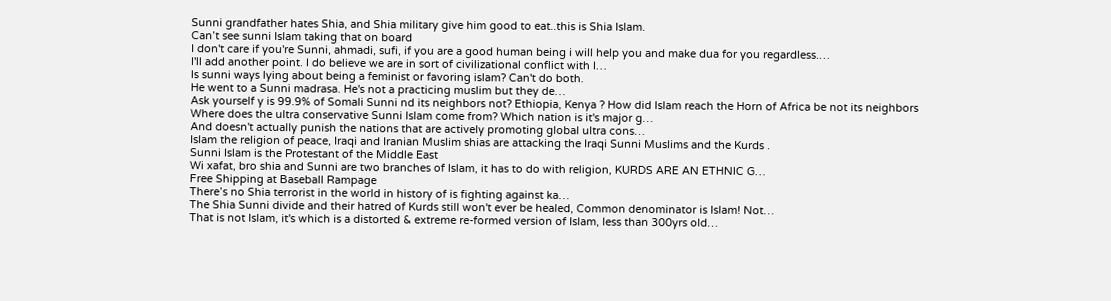Sunni grandfather hates Shia, and Shia military give him good to eat..this is Shia Islam.
Can’t see sunni Islam taking that on board
I don't care if you're Sunni, ahmadi, sufi, if you are a good human being i will help you and make dua for you regardless.…
I'll add another point. I do believe we are in sort of civilizational conflict with I…
Is sunni ways lying about being a feminist or favoring islam? Can't do both.
He went to a Sunni madrasa. He's not a practicing muslim but they de…
Ask yourself y is 99.9% of Somali Sunni nd its neighbors not? Ethiopia, Kenya ? How did Islam reach the Horn of Africa be not its neighbors
Where does the ultra conservative Sunni Islam come from? Which nation is it's major g…
And doesn't actually punish the nations that are actively promoting global ultra cons…
Islam the religion of peace, Iraqi and Iranian Muslim shias are attacking the Iraqi Sunni Muslims and the Kurds .
Sunni Islam is the Protestant of the Middle East
Wi xafat, bro shia and Sunni are two branches of Islam, it has to do with religion, KURDS ARE AN ETHNIC G…
Free Shipping at Baseball Rampage
There’s no Shia terrorist in the world in history of is fighting against ka…
The Shia Sunni divide and their hatred of Kurds still won't ever be healed, Common denominator is Islam! Not…
That is not Islam, it's which is a distorted & extreme re-formed version of Islam, less than 300yrs old…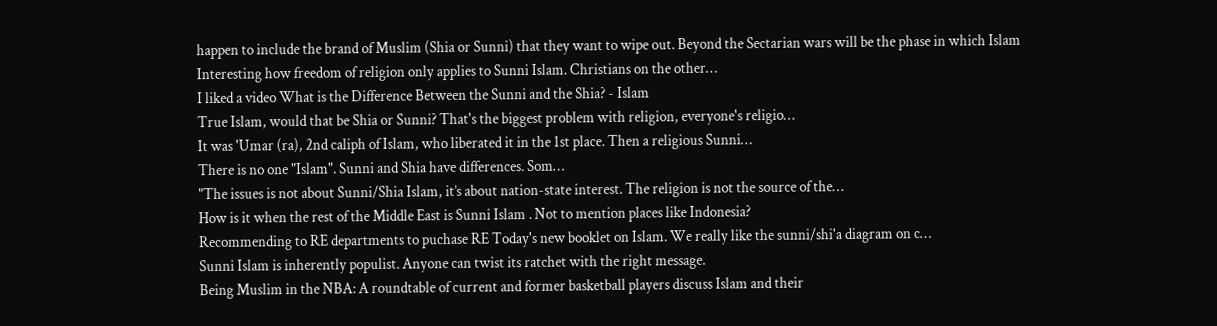happen to include the brand of Muslim (Shia or Sunni) that they want to wipe out. Beyond the Sectarian wars will be the phase in which Islam
Interesting how freedom of religion only applies to Sunni Islam. Christians on the other…
I liked a video What is the Difference Between the Sunni and the Shia? - Islam
True Islam, would that be Shia or Sunni? That's the biggest problem with religion, everyone's religio…
It was 'Umar (ra), 2nd caliph of Islam, who liberated it in the 1st place. Then a religious Sunni…
There is no one "Islam". Sunni and Shia have differences. Som…
"The issues is not about Sunni/Shia Islam, it’s about nation-state interest. The religion is not the source of the…
How is it when the rest of the Middle East is Sunni Islam . Not to mention places like Indonesia?
Recommending to RE departments to puchase RE Today's new booklet on Islam. We really like the sunni/shi'a diagram on c…
Sunni Islam is inherently populist. Anyone can twist its ratchet with the right message.
Being Muslim in the NBA: A roundtable of current and former basketball players discuss Islam and their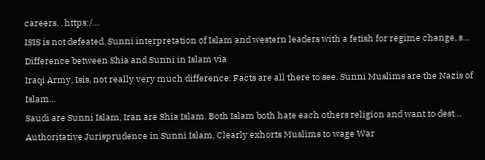careers. . https:/…
ISIS is not defeated. Sunni interpretation of Islam and western leaders with a fetish for regime change, s…
Difference between Shia and Sunni in Islam via
Iraqi Army, Isis, not really very much difference. Facts are all there to see. Sunni Muslims are the Nazis of Islam…
Saudi are Sunni Islam, Iran are Shia Islam. Both Islam both hate each others religion and want to dest…
Authoritative Jurisprudence in Sunni Islam, Clearly exhorts Muslims to wage War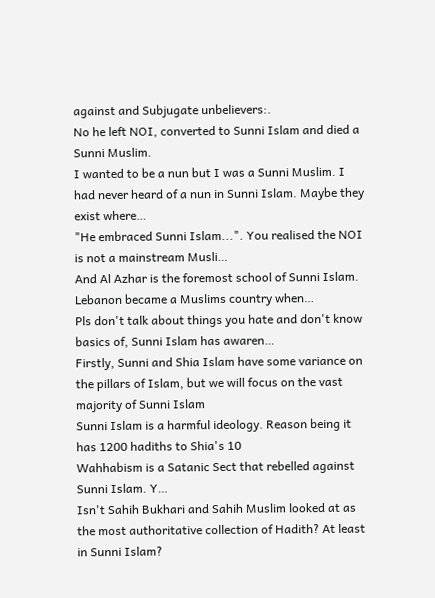against and Subjugate unbelievers:.
No he left NOI, converted to Sunni Islam and died a Sunni Muslim.
I wanted to be a nun but I was a Sunni Muslim. I had never heard of a nun in Sunni Islam. Maybe they exist where…
"He embraced Sunni Islam...". You realised the NOI is not a mainstream Musli…
And Al Azhar is the foremost school of Sunni Islam. Lebanon became a Muslims country when…
Pls don't talk about things you hate and don't know basics of, Sunni Islam has awaren…
Firstly, Sunni and Shia Islam have some variance on the pillars of Islam, but we will focus on the vast majority of Sunni Islam
Sunni Islam is a harmful ideology. Reason being it has 1200 hadiths to Shia's 10
Wahhabism is a Satanic Sect that rebelled against Sunni Islam. Y…
Isn't Sahih Bukhari and Sahih Muslim looked at as the most authoritative collection of Hadith? At least in Sunni Islam?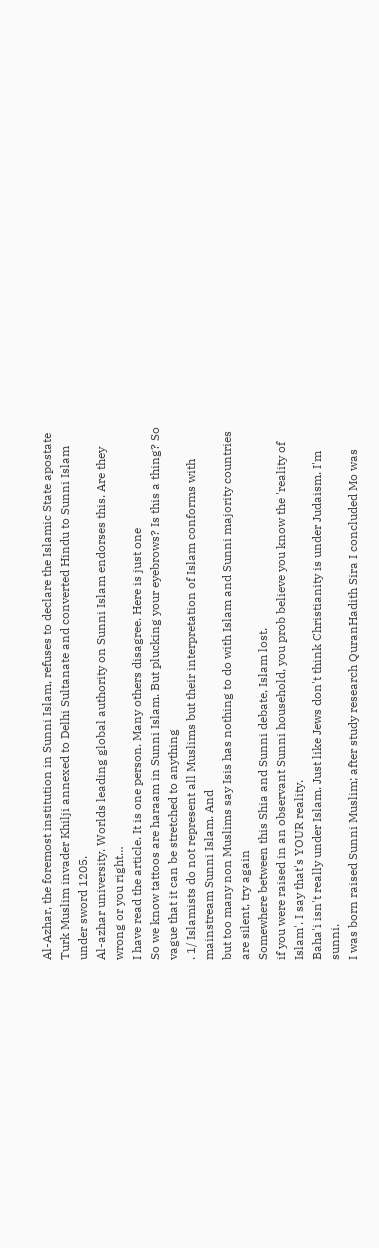Al-Azhar, the foremost institution in Sunni Islam, refuses to declare the Islamic State apostate
Turk Muslim invader Khilji annexed to Delhi Sultanate and converted Hindu to Sunni Islam under sword 1205.
Al-azhar university. Worlds leading global authority on Sunni Islam endorses this. Are they wrong or you right…
I have read the article. It is one person. Many others disagree. Here is just one
So we know tattoos are haraam in Sunni Islam. But plucking your eyebrows? Is this a thing? So vague that it can be stretched to anything
. 1/ Islamists do not represent all Muslims but their interpretation of Islam conforms with mainstream Sunni Islam. And
but too many non Muslims say Isis has nothing to do with Islam and Sunni majority countries are silent, try again
Somewhere between this Shia and Sunni debate, Islam lost.
if you were raised in an observant Sunni household, you prob believe you know the 'reality of Islam'. I say that's YOUR reality.
Baha'i isn't really under Islam. Just like Jews don't think Christianity is under Judaism. I'm sunni.
I was born raised Sunni Muslim; after study research QuranHadith Sira I concluded Mo was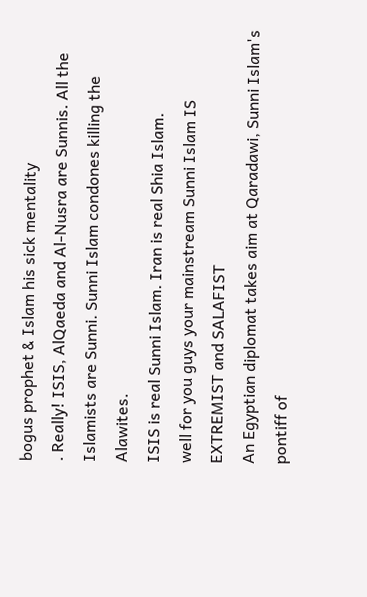bogus prophet & Islam his sick mentality
. Really! ISIS, AlQaeda and Al-Nusra are Sunnis. All the Islamists are Sunni. Sunni Islam condones killing the Alawites.
ISIS is real Sunni Islam. Iran is real Shia Islam.
well for you guys your mainstream Sunni Islam IS EXTREMIST and SALAFIST
An Egyptian diplomat takes aim at Qaradawi, Sunni Islam's pontiff of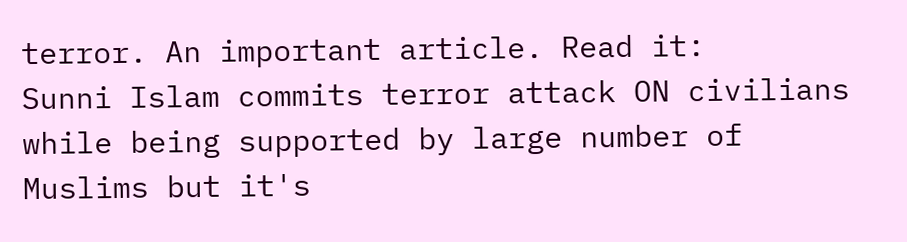terror. An important article. Read it:
Sunni Islam commits terror attack ON civilians while being supported by large number of Muslims but it's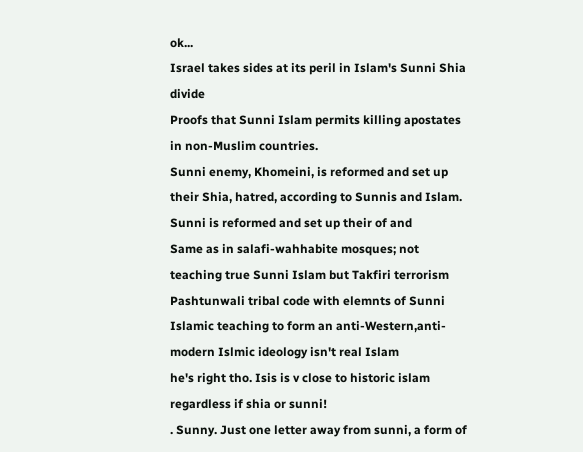ok...
Israel takes sides at its peril in Islam's Sunni Shia divide
Proofs that Sunni Islam permits killing apostates in non-Muslim countries.
Sunni enemy, Khomeini, is reformed and set up their Shia, hatred, according to Sunnis and Islam.
Sunni is reformed and set up their of and
Same as in salafi-wahhabite mosques; not teaching true Sunni Islam but Takfiri terrorism
Pashtunwali tribal code with elemnts of Sunni Islamic teaching to form an anti-Western,anti-modern Islmic ideology isn't real Islam
he's right tho. Isis is v close to historic islam regardless if shia or sunni!
. Sunny. Just one letter away from sunni, a form of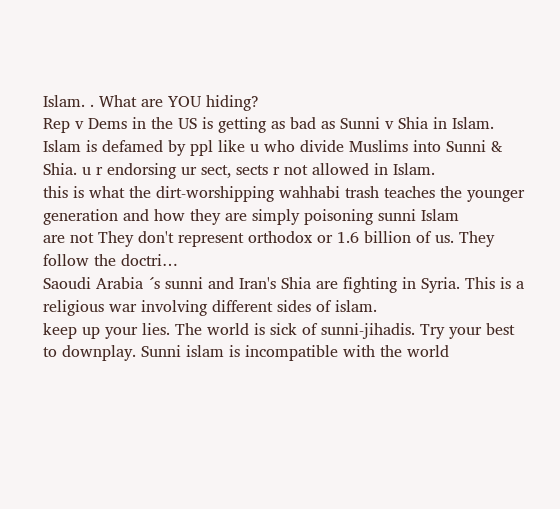Islam. . What are YOU hiding?
Rep v Dems in the US is getting as bad as Sunni v Shia in Islam.
Islam is defamed by ppl like u who divide Muslims into Sunni & Shia. u r endorsing ur sect, sects r not allowed in Islam.
this is what the dirt-worshipping wahhabi trash teaches the younger generation and how they are simply poisoning sunni Islam
are not They don't represent orthodox or 1.6 billion of us. They follow the doctri…
Saoudi Arabia ´s sunni and Iran's Shia are fighting in Syria. This is a religious war involving different sides of islam.
keep up your lies. The world is sick of sunni-jihadis. Try your best to downplay. Sunni islam is incompatible with the world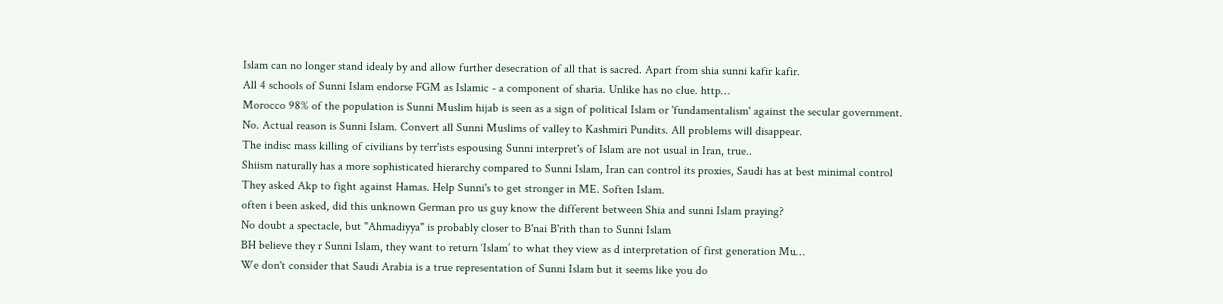Islam can no longer stand idealy by and allow further desecration of all that is sacred. Apart from shia sunni kafir kafir.
All 4 schools of Sunni Islam endorse FGM as Islamic - a component of sharia. Unlike has no clue. http…
Morocco 98% of the population is Sunni Muslim hijab is seen as a sign of political Islam or 'fundamentalism' against the secular government.
No. Actual reason is Sunni Islam. Convert all Sunni Muslims of valley to Kashmiri Pundits. All problems will disappear.
The indisc mass killing of civilians by terr'ists espousing Sunni interpret's of Islam are not usual in Iran, true..
Shiism naturally has a more sophisticated hierarchy compared to Sunni Islam, Iran can control its proxies, Saudi has at best minimal control
They asked Akp to fight against Hamas. Help Sunni's to get stronger in ME. Soften Islam.
often i been asked, did this unknown German pro us guy know the different between Shia and sunni Islam praying?
No doubt a spectacle, but "Ahmadiyya" is probably closer to B'nai B'rith than to Sunni Islam
BH believe they r Sunni Islam, they want to return ‘Islam’ to what they view as d interpretation of first generation Mu…
We don't consider that Saudi Arabia is a true representation of Sunni Islam but it seems like you do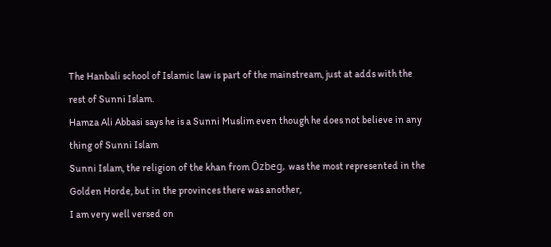The Hanbali school of Islamic law is part of the mainstream, just at adds with the rest of Sunni Islam.
Hamza Ali Abbasi says he is a Sunni Muslim even though he does not believe in any thing of Sunni Islam
Sunni Islam, the religion of the khan from Özbeg, was the most represented in the Golden Horde, but in the provinces there was another,
I am very well versed on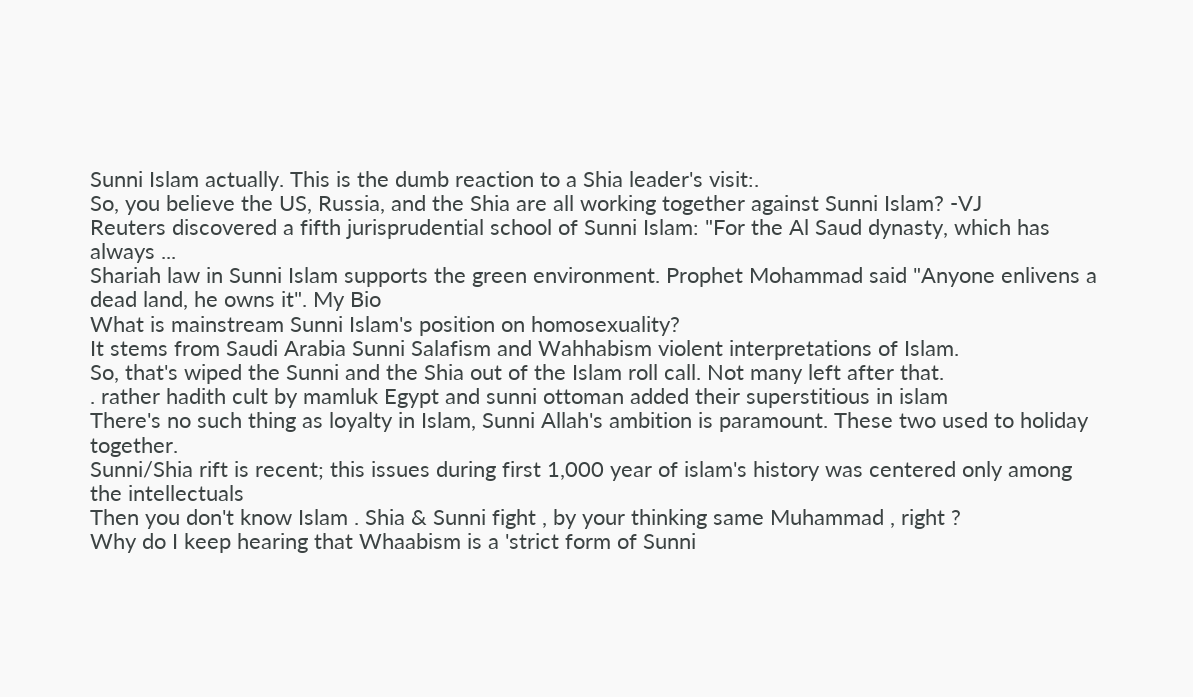Sunni Islam actually. This is the dumb reaction to a Shia leader's visit:.
So, you believe the US, Russia, and the Shia are all working together against Sunni Islam? -VJ
Reuters discovered a fifth jurisprudential school of Sunni Islam: "For the Al Saud dynasty, which has always ...
Shariah law in Sunni Islam supports the green environment. Prophet Mohammad said "Anyone enlivens a dead land, he owns it". My Bio
What is mainstream Sunni Islam's position on homosexuality?
It stems from Saudi Arabia Sunni Salafism and Wahhabism violent interpretations of Islam.
So, that's wiped the Sunni and the Shia out of the Islam roll call. Not many left after that.
. rather hadith cult by mamluk Egypt and sunni ottoman added their superstitious in islam
There's no such thing as loyalty in Islam, Sunni Allah's ambition is paramount. These two used to holiday together.
Sunni/Shia rift is recent; this issues during first 1,000 year of islam's history was centered only among the intellectuals
Then you don't know Islam . Shia & Sunni fight , by your thinking same Muhammad , right ?
Why do I keep hearing that Whaabism is a 'strict form of Sunni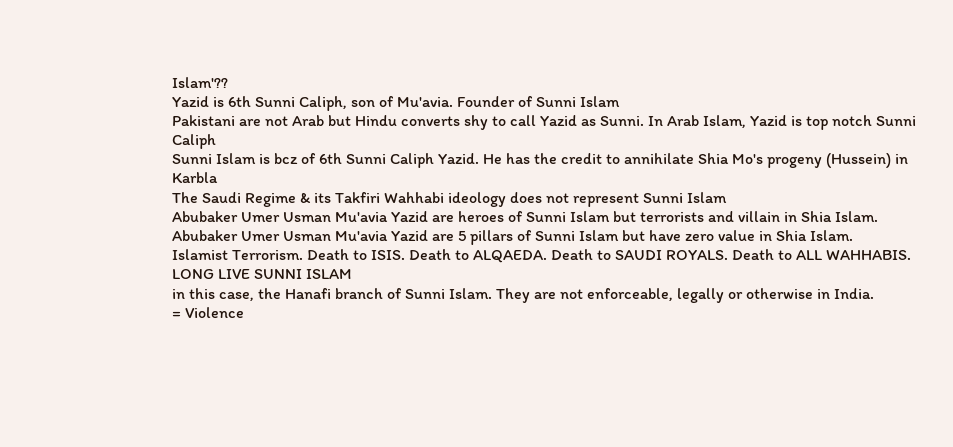Islam'??
Yazid is 6th Sunni Caliph, son of Mu'avia. Founder of Sunni Islam
Pakistani are not Arab but Hindu converts shy to call Yazid as Sunni. In Arab Islam, Yazid is top notch Sunni Caliph
Sunni Islam is bcz of 6th Sunni Caliph Yazid. He has the credit to annihilate Shia Mo's progeny (Hussein) in Karbla
The Saudi Regime & its Takfiri Wahhabi ideology does not represent Sunni Islam
Abubaker Umer Usman Mu'avia Yazid are heroes of Sunni Islam but terrorists and villain in Shia Islam.
Abubaker Umer Usman Mu'avia Yazid are 5 pillars of Sunni Islam but have zero value in Shia Islam.
Islamist Terrorism. Death to ISIS. Death to ALQAEDA. Death to SAUDI ROYALS. Death to ALL WAHHABIS. LONG LIVE SUNNI ISLAM
in this case, the Hanafi branch of Sunni Islam. They are not enforceable, legally or otherwise in India.
= Violence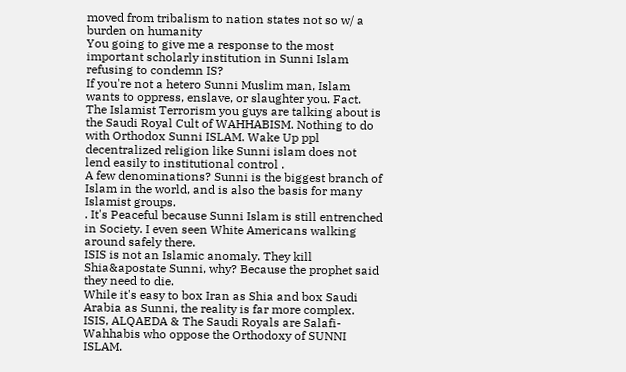moved from tribalism to nation states not so w/ a burden on humanity
You going to give me a response to the most important scholarly institution in Sunni Islam refusing to condemn IS?
If you're not a hetero Sunni Muslim man, Islam wants to oppress, enslave, or slaughter you. Fact.
The Islamist Terrorism you guys are talking about is the Saudi Royal Cult of WAHHABISM. Nothing to do with Orthodox Sunni ISLAM. Wake Up ppl
decentralized religion like Sunni islam does not lend easily to institutional control .
A few denominations? Sunni is the biggest branch of Islam in the world, and is also the basis for many Islamist groups.
. It's Peaceful because Sunni Islam is still entrenched in Society. I even seen White Americans walking around safely there.
ISIS is not an Islamic anomaly. They kill Shia&apostate Sunni, why? Because the prophet said they need to die.
While it's easy to box Iran as Shia and box Saudi Arabia as Sunni, the reality is far more complex.
ISIS, ALQAEDA & The Saudi Royals are Salafi-Wahhabis who oppose the Orthodoxy of SUNNI ISLAM.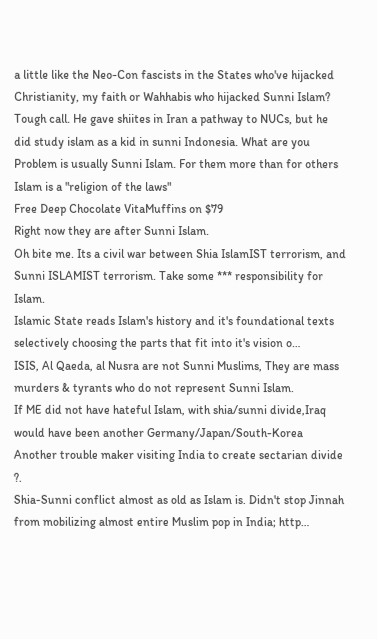a little like the Neo-Con fascists in the States who've hijacked Christianity, my faith or Wahhabis who hijacked Sunni Islam?
Tough call. He gave shiites in Iran a pathway to NUCs, but he did study islam as a kid in sunni Indonesia. What are you
Problem is usually Sunni Islam. For them more than for others Islam is a "religion of the laws"
Free Deep Chocolate VitaMuffins on $79
Right now they are after Sunni Islam.
Oh bite me. Its a civil war between Shia IslamIST terrorism, and Sunni ISLAMIST terrorism. Take some *** responsibility for Islam.
Islamic State reads Islam's history and it's foundational texts selectively choosing the parts that fit into it's vision o…
ISIS, Al Qaeda, al Nusra are not Sunni Muslims, They are mass murders & tyrants who do not represent Sunni Islam.
If ME did not have hateful Islam, with shia/sunni divide,Iraq would have been another Germany/Japan/South-Korea
Another trouble maker visiting India to create sectarian divide ?.
Shia-Sunni conflict almost as old as Islam is. Didn't stop Jinnah from mobilizing almost entire Muslim pop in India; http…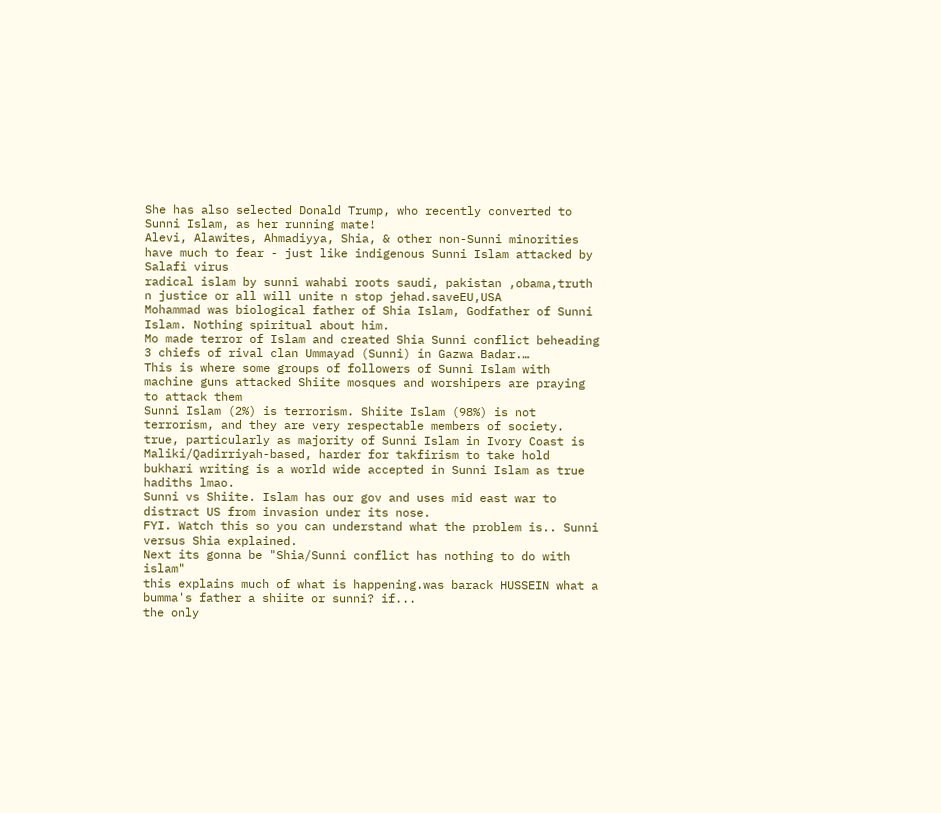She has also selected Donald Trump, who recently converted to Sunni Islam, as her running mate!
Alevi, Alawites, Ahmadiyya, Shia, & other non-Sunni minorities have much to fear - just like indigenous Sunni Islam attacked by Salafi virus
radical islam by sunni wahabi roots saudi, pakistan ,obama,truth n justice or all will unite n stop jehad.saveEU,USA
Mohammad was biological father of Shia Islam, Godfather of Sunni Islam. Nothing spiritual about him.
Mo made terror of Islam and created Shia Sunni conflict beheading 3 chiefs of rival clan Ummayad (Sunni) in Gazwa Badar.…
This is where some groups of followers of Sunni Islam with machine guns attacked Shiite mosques and worshipers are praying to attack them
Sunni Islam (2%) is terrorism. Shiite Islam (98%) is not terrorism, and they are very respectable members of society.
true, particularly as majority of Sunni Islam in Ivory Coast is Maliki/Qadirriyah-based, harder for takfirism to take hold
bukhari writing is a world wide accepted in Sunni Islam as true hadiths lmao.
Sunni vs Shiite. Islam has our gov and uses mid east war to distract US from invasion under its nose.
FYI. Watch this so you can understand what the problem is.. Sunni versus Shia explained.
Next its gonna be "Shia/Sunni conflict has nothing to do with islam"
this explains much of what is happening.was barack HUSSEIN what a bumma's father a shiite or sunni? if...
the only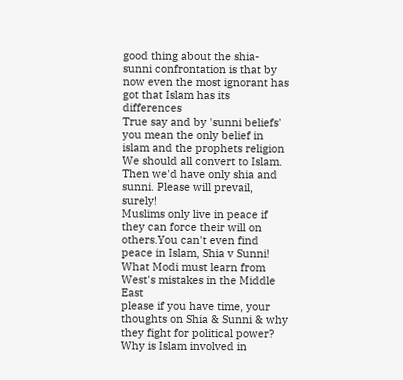good thing about the shia- sunni confrontation is that by now even the most ignorant has got that Islam has its differences
True say and by 'sunni beliefs' you mean the only belief in islam and the prophets religion
We should all convert to Islam. Then we'd have only shia and sunni. Please will prevail, surely!
Muslims only live in peace if they can force their will on others.You can't even find peace in Islam, Shia v Sunni!
What Modi must learn from West's mistakes in the Middle East
please if you have time, your thoughts on Shia & Sunni & why they fight for political power? Why is Islam involved in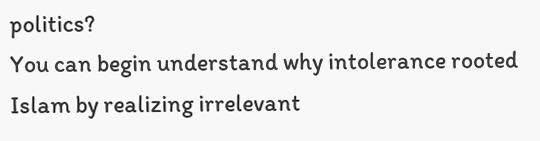politics?
You can begin understand why intolerance rooted Islam by realizing irrelevant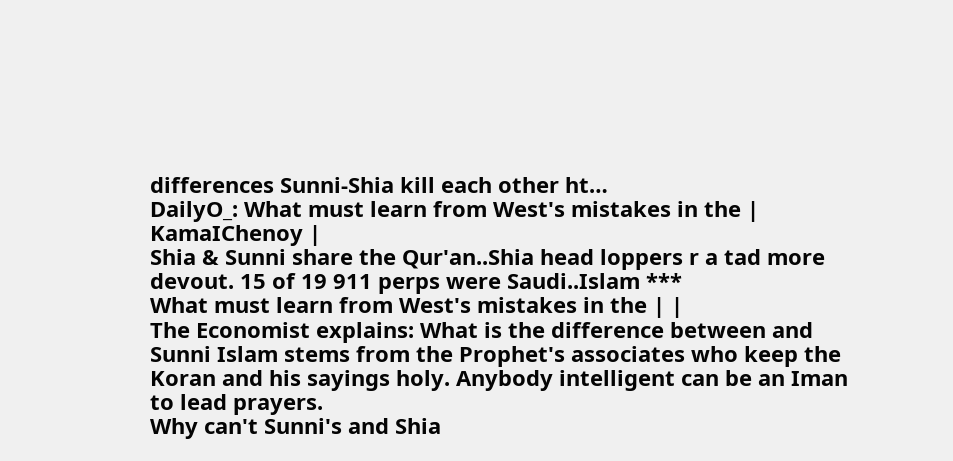differences Sunni-Shia kill each other ht…
DailyO_: What must learn from West's mistakes in the | KamaIChenoy |
Shia & Sunni share the Qur'an..Shia head loppers r a tad more devout. 15 of 19 911 perps were Saudi..Islam ***
What must learn from West's mistakes in the | |
The Economist explains: What is the difference between and
Sunni Islam stems from the Prophet's associates who keep the Koran and his sayings holy. Anybody intelligent can be an Iman to lead prayers.
Why can't Sunni's and Shia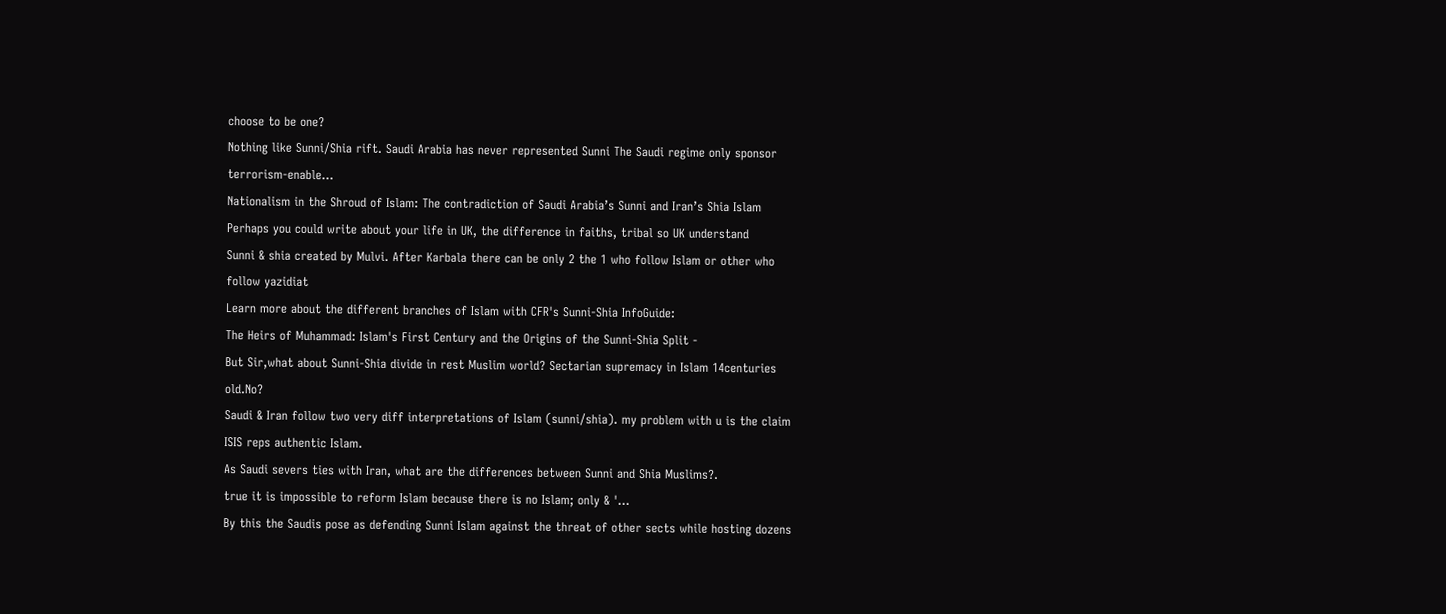choose to be one?
Nothing like Sunni/Shia rift. Saudi Arabia has never represented Sunni The Saudi regime only sponsor terrorism-enable…
Nationalism in the Shroud of Islam: The contradiction of Saudi Arabia’s Sunni and Iran’s Shia Islam
Perhaps you could write about your life in UK, the difference in faiths, tribal so UK understand
Sunni & shia created by Mulvi. After Karbala there can be only 2 the 1 who follow Islam or other who follow yazidiat
Learn more about the different branches of Islam with CFR's Sunni-Shia InfoGuide:
The Heirs of Muhammad: Islam's First Century and the Origins of the Sunni-Shia Split -
But Sir,what about Sunni-Shia divide in rest Muslim world? Sectarian supremacy in Islam 14centuries old.No?
Saudi & Iran follow two very diff interpretations of Islam (sunni/shia). my problem with u is the claim ISIS reps authentic Islam.
As Saudi severs ties with Iran, what are the differences between Sunni and Shia Muslims?.
true it is impossible to reform Islam because there is no Islam; only & '…
By this the Saudis pose as defending Sunni Islam against the threat of other sects while hosting dozens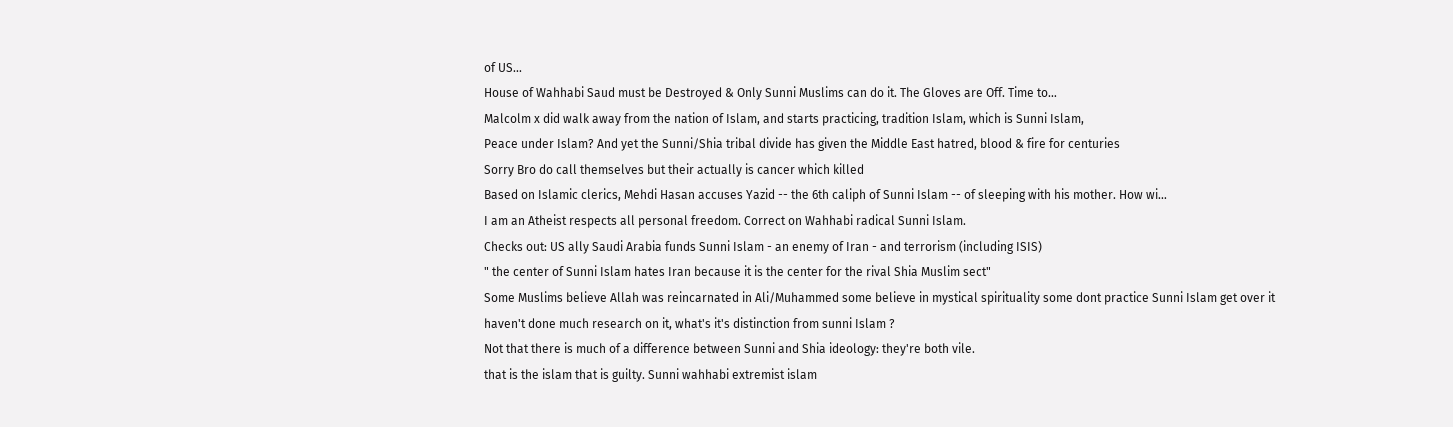of US...
House of Wahhabi Saud must be Destroyed & Only Sunni Muslims can do it. The Gloves are Off. Time to…
Malcolm x did walk away from the nation of Islam, and starts practicing, tradition Islam, which is Sunni Islam,
Peace under Islam? And yet the Sunni/Shia tribal divide has given the Middle East hatred, blood & fire for centuries
Sorry Bro do call themselves but their actually is cancer which killed
Based on Islamic clerics, Mehdi Hasan accuses Yazid -- the 6th caliph of Sunni Islam -- of sleeping with his mother. How wi…
I am an Atheist respects all personal freedom. Correct on Wahhabi radical Sunni Islam.
Checks out: US ally Saudi Arabia funds Sunni Islam - an enemy of Iran - and terrorism (including ISIS)
" the center of Sunni Islam hates Iran because it is the center for the rival Shia Muslim sect"
Some Muslims believe Allah was reincarnated in Ali/Muhammed some believe in mystical spirituality some dont practice Sunni Islam get over it
haven't done much research on it, what's it's distinction from sunni Islam ?
Not that there is much of a difference between Sunni and Shia ideology: they're both vile.
that is the islam that is guilty. Sunni wahhabi extremist islam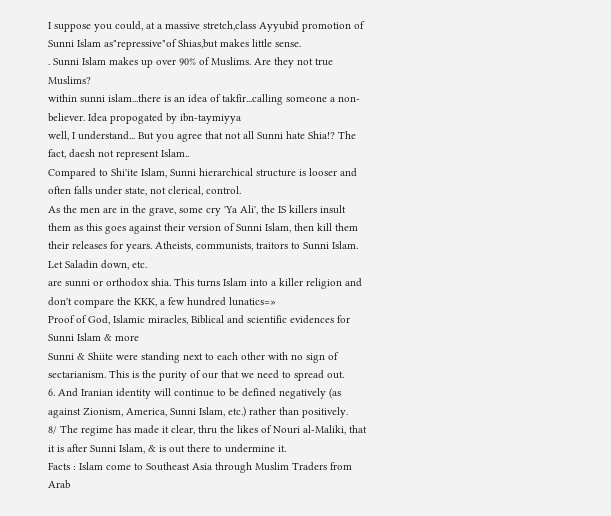I suppose you could, at a massive stretch,class Ayyubid promotion of Sunni Islam as"repressive"of Shias,but makes little sense.
. Sunni Islam makes up over 90% of Muslims. Are they not true Muslims?
within sunni islam...there is an idea of takfir...calling someone a non-believer. Idea propogated by ibn-taymiyya
well, I understand... But you agree that not all Sunni hate Shia!? The fact, daesh not represent Islam..
Compared to Shi'ite Islam, Sunni hierarchical structure is looser and often falls under state, not clerical, control.
As the men are in the grave, some cry 'Ya Ali', the IS killers insult them as this goes against their version of Sunni Islam, then kill them
their releases for years. Atheists, communists, traitors to Sunni Islam. Let Saladin down, etc.
are sunni or orthodox shia. This turns Islam into a killer religion and don't compare the KKK, a few hundred lunatics=»
Proof of God, Islamic miracles, Biblical and scientific evidences for Sunni Islam & more
Sunni & Shiite were standing next to each other with no sign of sectarianism. This is the purity of our that we need to spread out.
6. And Iranian identity will continue to be defined negatively (as against Zionism, America, Sunni Islam, etc.) rather than positively.
8/ The regime has made it clear, thru the likes of Nouri al-Maliki, that it is after Sunni Islam, & is out there to undermine it.
Facts : Islam come to Southeast Asia through Muslim Traders from Arab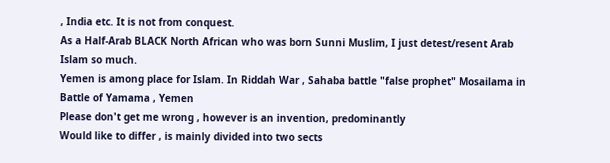, India etc. It is not from conquest.
As a Half-Arab BLACK North African who was born Sunni Muslim, I just detest/resent Arab Islam so much.
Yemen is among place for Islam. In Riddah War , Sahaba battle "false prophet" Mosailama in Battle of Yamama , Yemen
Please don't get me wrong , however is an invention, predominantly
Would like to differ , is mainly divided into two sects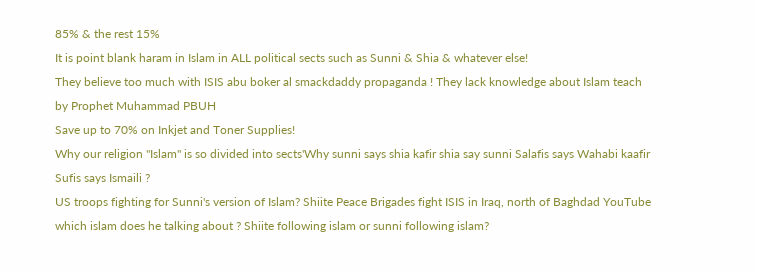85% & the rest 15%
It is point blank haram in Islam in ALL political sects such as Sunni & Shia & whatever else!
They believe too much with ISIS abu boker al smackdaddy propaganda ! They lack knowledge about Islam teach by Prophet Muhammad PBUH
Save up to 70% on Inkjet and Toner Supplies!
Why our religion "Islam" is so divided into sects'Why sunni says shia kafir shia say sunni Salafis says Wahabi kaafir Sufis says Ismaili ?
US troops fighting for Sunni's version of Islam? Shiite Peace Brigades fight ISIS in Iraq, north of Baghdad YouTube
which islam does he talking about ? Shiite following islam or sunni following islam?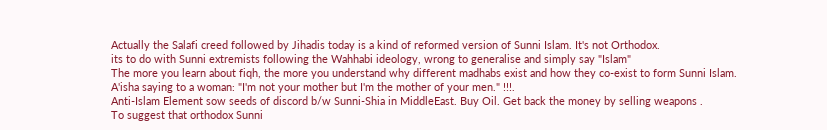Actually the Salafi creed followed by Jihadis today is a kind of reformed version of Sunni Islam. It's not Orthodox.
its to do with Sunni extremists following the Wahhabi ideology, wrong to generalise and simply say "Islam"
The more you learn about fiqh, the more you understand why different madhabs exist and how they co-exist to form Sunni Islam.
A'isha saying to a woman: "I'm not your mother but I'm the mother of your men." !!!.
Anti-Islam Element sow seeds of discord b/w Sunni-Shia in MiddleEast. Buy Oil. Get back the money by selling weapons .
To suggest that orthodox Sunni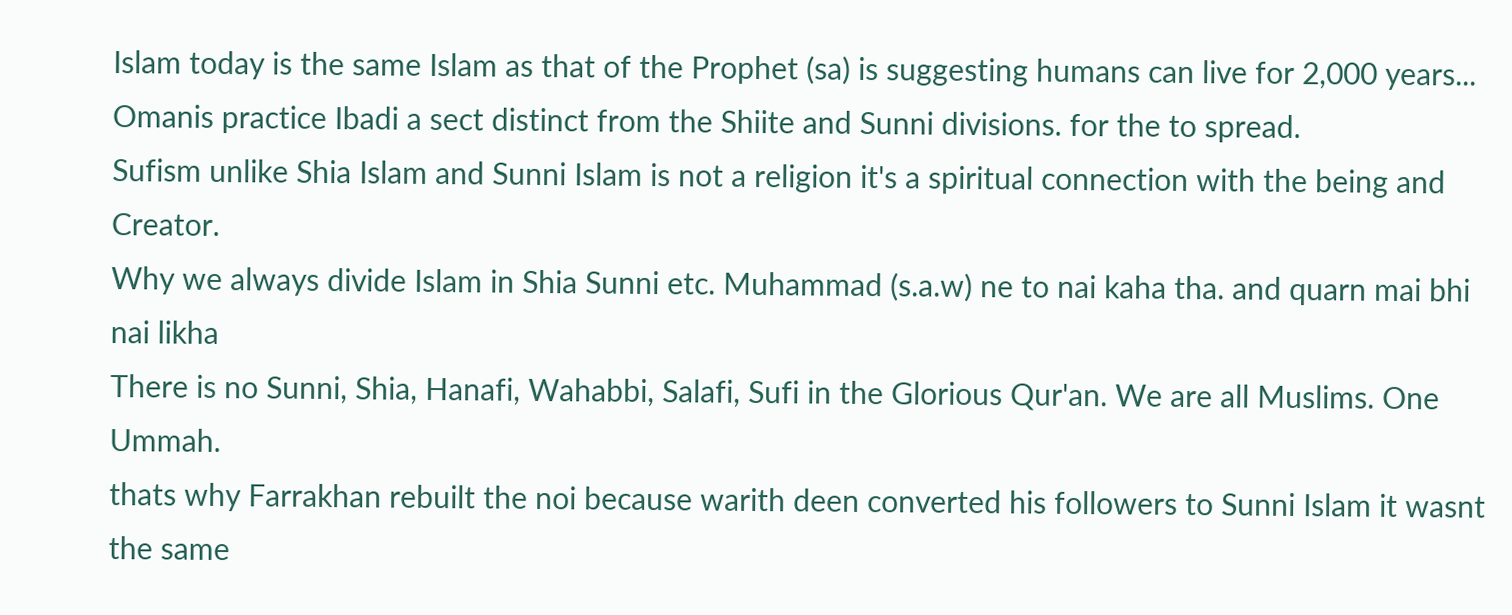Islam today is the same Islam as that of the Prophet (sa) is suggesting humans can live for 2,000 years...
Omanis practice Ibadi a sect distinct from the Shiite and Sunni divisions. for the to spread.
Sufism unlike Shia Islam and Sunni Islam is not a religion it's a spiritual connection with the being and Creator.
Why we always divide Islam in Shia Sunni etc. Muhammad (s.a.w) ne to nai kaha tha. and quarn mai bhi nai likha
There is no Sunni, Shia, Hanafi, Wahabbi, Salafi, Sufi in the Glorious Qur'an. We are all Muslims. One Ummah.
thats why Farrakhan rebuilt the noi because warith deen converted his followers to Sunni Islam it wasnt the same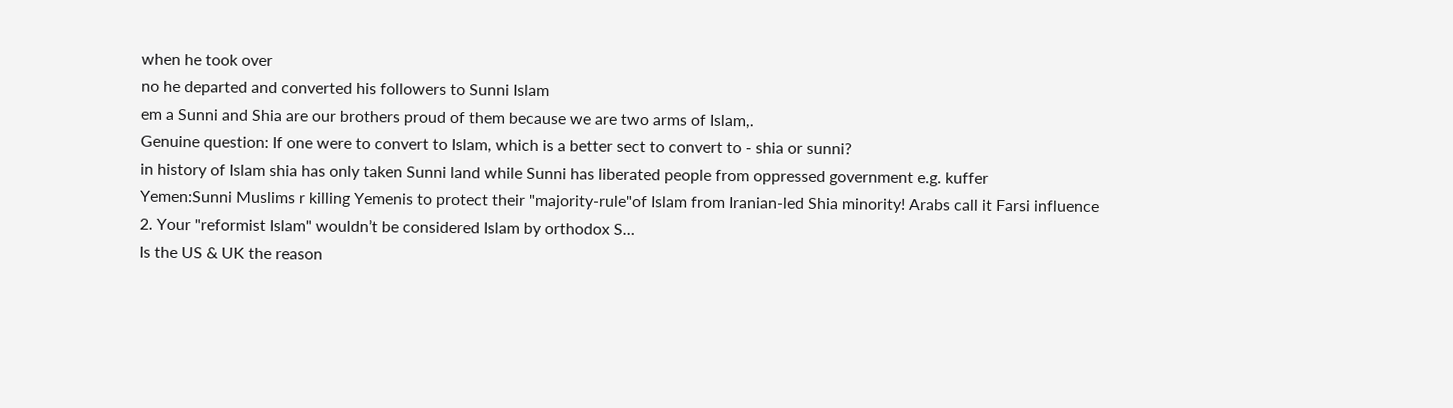when he took over
no he departed and converted his followers to Sunni Islam
em a Sunni and Shia are our brothers proud of them because we are two arms of Islam,.
Genuine question: If one were to convert to Islam, which is a better sect to convert to - shia or sunni?
in history of Islam shia has only taken Sunni land while Sunni has liberated people from oppressed government e.g. kuffer
Yemen:Sunni Muslims r killing Yemenis to protect their "majority-rule"of Islam from Iranian-led Shia minority! Arabs call it Farsi influence
2. Your "reformist Islam" wouldn’t be considered Islam by orthodox S…
Is the US & UK the reason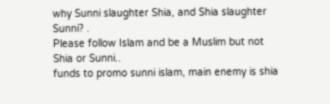why Sunni slaughter Shia, and Shia slaughter Sunni? .
Please follow Islam and be a Muslim but not Shia or Sunni..
funds to promo sunni islam, main enemy is shia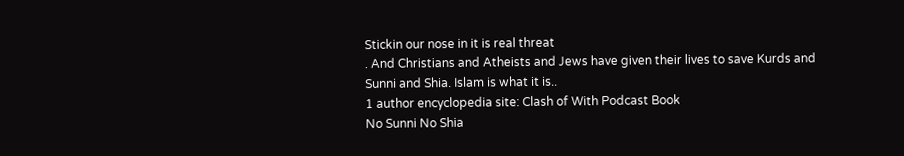Stickin our nose in it is real threat
. And Christians and Atheists and Jews have given their lives to save Kurds and Sunni and Shia. Islam is what it is..
1 author encyclopedia site: Clash of With Podcast Book
No Sunni No Shia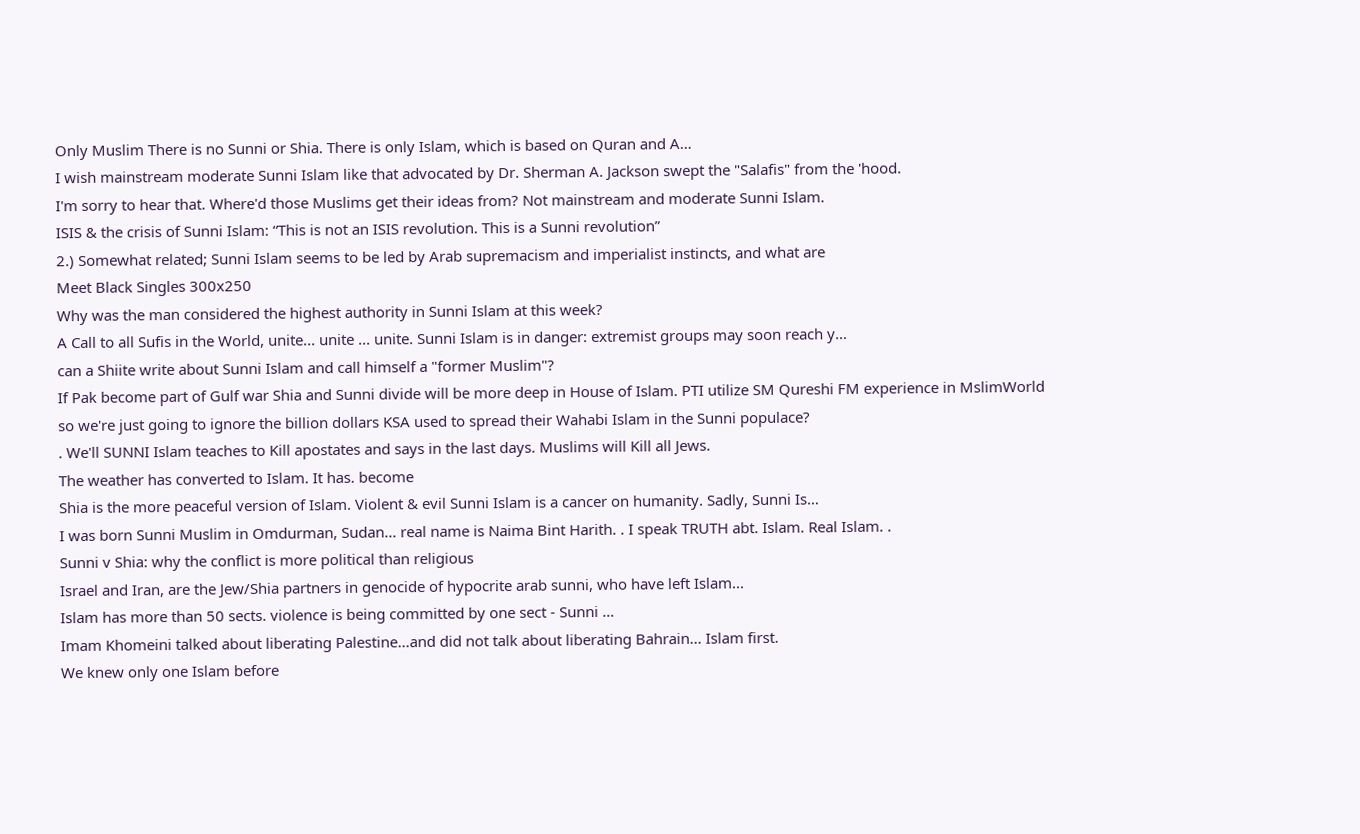Only Muslim There is no Sunni or Shia. There is only Islam, which is based on Quran and A…
I wish mainstream moderate Sunni Islam like that advocated by Dr. Sherman A. Jackson swept the "Salafis" from the 'hood.
I'm sorry to hear that. Where'd those Muslims get their ideas from? Not mainstream and moderate Sunni Islam.
ISIS & the crisis of Sunni Islam: “This is not an ISIS revolution. This is a Sunni revolution”
2.) Somewhat related; Sunni Islam seems to be led by Arab supremacism and imperialist instincts, and what are
Meet Black Singles 300x250
Why was the man considered the highest authority in Sunni Islam at this week?
A Call to all Sufis in the World, unite... unite ... unite. Sunni Islam is in danger: extremist groups may soon reach y…
can a Shiite write about Sunni Islam and call himself a "former Muslim"?
If Pak become part of Gulf war Shia and Sunni divide will be more deep in House of Islam. PTI utilize SM Qureshi FM experience in MslimWorld
so we're just going to ignore the billion dollars KSA used to spread their Wahabi Islam in the Sunni populace?
. We'll SUNNI Islam teaches to Kill apostates and says in the last days. Muslims will Kill all Jews.
The weather has converted to Islam. It has. become
Shia is the more peaceful version of Islam. Violent & evil Sunni Islam is a cancer on humanity. Sadly, Sunni Is…
I was born Sunni Muslim in Omdurman, Sudan... real name is Naima Bint Harith. . I speak TRUTH abt. Islam. Real Islam. .
Sunni v Shia: why the conflict is more political than religious
Israel and Iran, are the Jew/Shia partners in genocide of hypocrite arab sunni, who have left Islam...
Islam has more than 50 sects. violence is being committed by one sect - Sunni …
Imam Khomeini talked about liberating Palestine...and did not talk about liberating Bahrain... Islam first.
We knew only one Islam before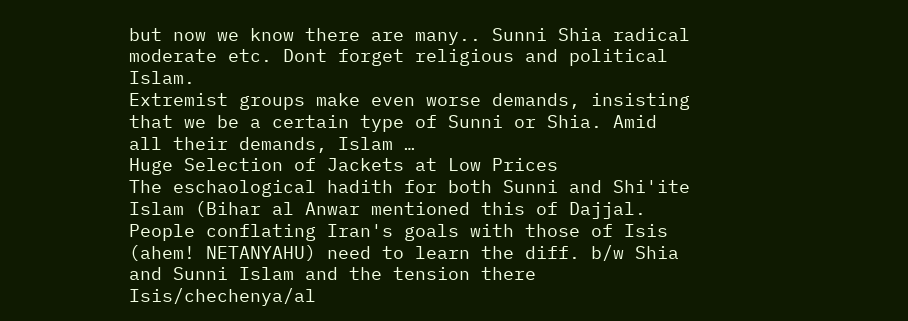but now we know there are many.. Sunni Shia radical moderate etc. Dont forget religious and political Islam.
Extremist groups make even worse demands, insisting that we be a certain type of Sunni or Shia. Amid all their demands, Islam …
Huge Selection of Jackets at Low Prices
The eschaological hadith for both Sunni and Shi'ite Islam (Bihar al Anwar mentioned this of Dajjal.
People conflating Iran's goals with those of Isis (ahem! NETANYAHU) need to learn the diff. b/w Shia and Sunni Islam and the tension there
Isis/chechenya/al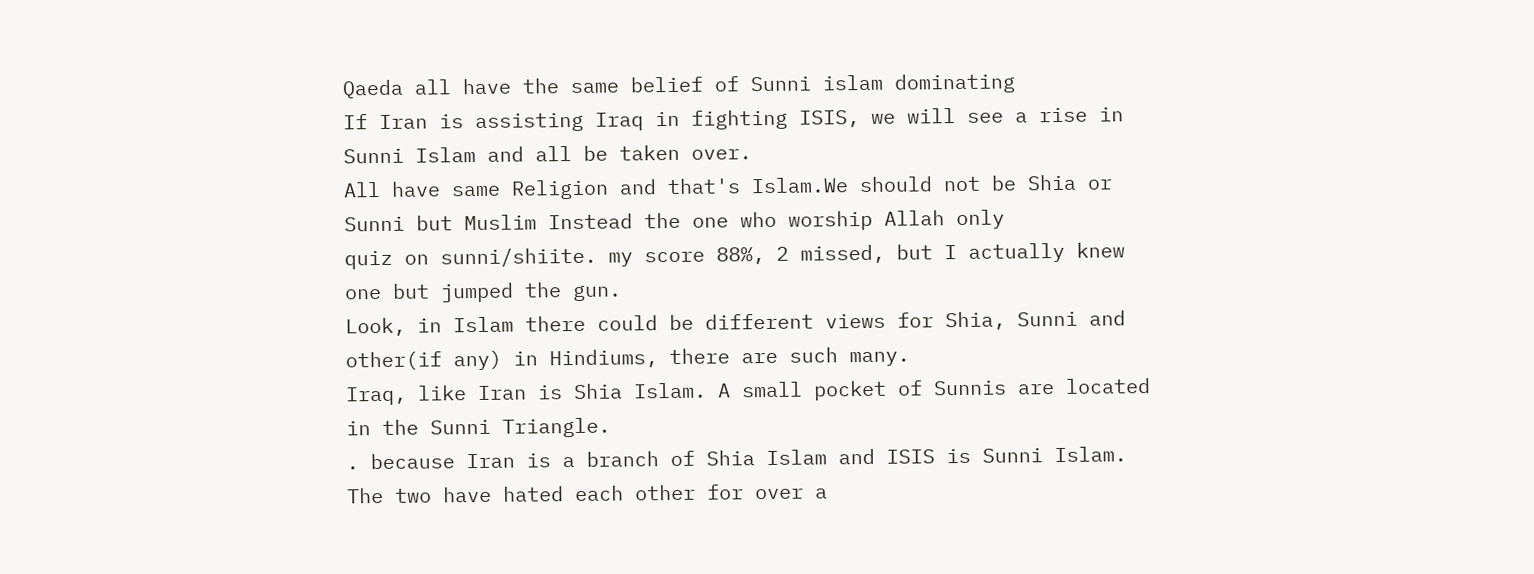Qaeda all have the same belief of Sunni islam dominating
If Iran is assisting Iraq in fighting ISIS, we will see a rise in Sunni Islam and all be taken over.
All have same Religion and that's Islam.We should not be Shia or Sunni but Muslim Instead the one who worship Allah only
quiz on sunni/shiite. my score 88%, 2 missed, but I actually knew one but jumped the gun.
Look, in Islam there could be different views for Shia, Sunni and other(if any) in Hindiums, there are such many.
Iraq, like Iran is Shia Islam. A small pocket of Sunnis are located in the Sunni Triangle.
. because Iran is a branch of Shia Islam and ISIS is Sunni Islam. The two have hated each other for over a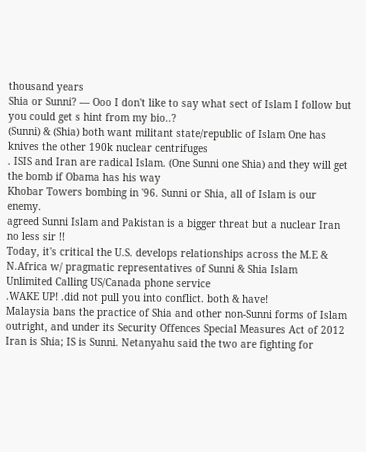thousand years
Shia or Sunni? — Ooo I don't like to say what sect of Islam I follow but you could get s hint from my bio..?
(Sunni) & (Shia) both want militant state/republic of Islam One has knives the other 190k nuclear centrifuges
. ISIS and Iran are radical Islam. (One Sunni one Shia) and they will get the bomb if Obama has his way
Khobar Towers bombing in '96. Sunni or Shia, all of Islam is our enemy.
agreed Sunni Islam and Pakistan is a bigger threat but a nuclear Iran no less sir !!
Today, it's critical the U.S. develops relationships across the M.E & N.Africa w/ pragmatic representatives of Sunni & Shia Islam
Unlimited Calling US/Canada phone service
.WAKE UP! .did not pull you into conflict. both & have!
Malaysia bans the practice of Shia and other non-Sunni forms of Islam outright, and under its Security Offences Special Measures Act of 2012
Iran is Shia; IS is Sunni. Netanyahu said the two are fighting for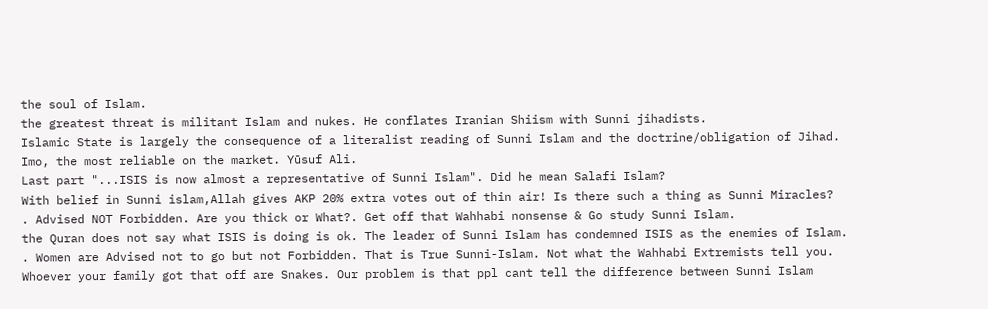the soul of Islam.
the greatest threat is militant Islam and nukes. He conflates Iranian Shiism with Sunni jihadists.
Islamic State is largely the consequence of a literalist reading of Sunni Islam and the doctrine/obligation of Jihad.
Imo, the most reliable on the market. Yūsuf Ali.
Last part "...ISIS is now almost a representative of Sunni Islam". Did he mean Salafi Islam?
With belief in Sunni islam,Allah gives AKP 20% extra votes out of thin air! Is there such a thing as Sunni Miracles?
. Advised NOT Forbidden. Are you thick or What?. Get off that Wahhabi nonsense & Go study Sunni Islam.
the Quran does not say what ISIS is doing is ok. The leader of Sunni Islam has condemned ISIS as the enemies of Islam.
. Women are Advised not to go but not Forbidden. That is True Sunni-Islam. Not what the Wahhabi Extremists tell you.
Whoever your family got that off are Snakes. Our problem is that ppl cant tell the difference between Sunni Islam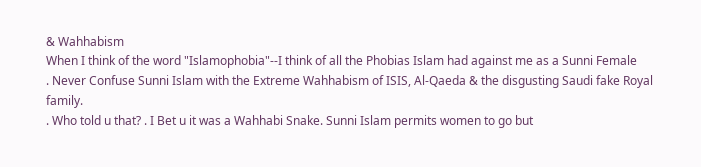& Wahhabism
When I think of the word "Islamophobia"--I think of all the Phobias Islam had against me as a Sunni Female
. Never Confuse Sunni Islam with the Extreme Wahhabism of ISIS, Al-Qaeda & the disgusting Saudi fake Royal family.
. Who told u that? . I Bet u it was a Wahhabi Snake. Sunni Islam permits women to go but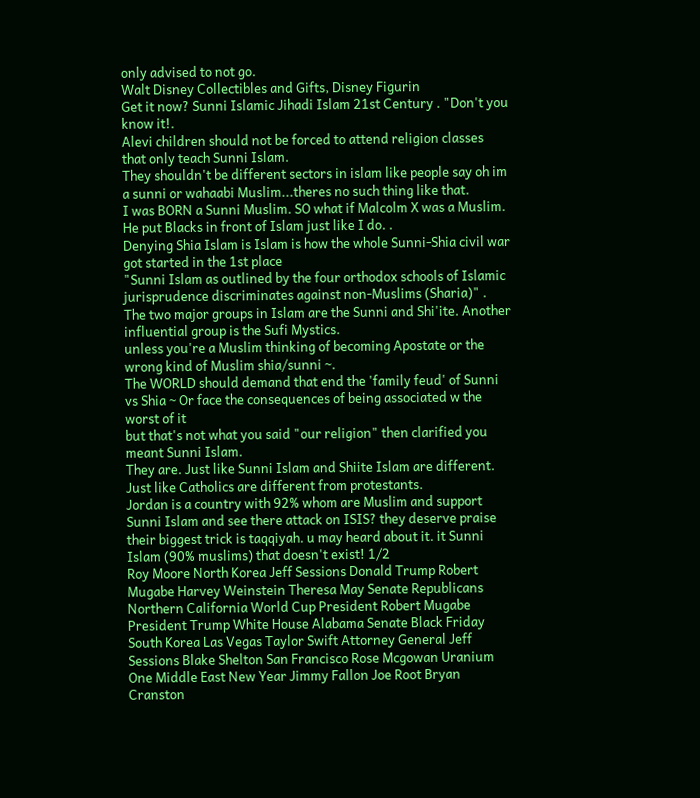only advised to not go.
Walt Disney Collectibles and Gifts, Disney Figurin
Get it now? Sunni Islamic Jihadi Islam 21st Century . "Don't you know it!.
Alevi children should not be forced to attend religion classes that only teach Sunni Islam.
They shouldn't be different sectors in islam like people say oh im a sunni or wahaabi Muslim...theres no such thing like that.
I was BORN a Sunni Muslim. SO what if Malcolm X was a Muslim. He put Blacks in front of Islam just like I do. .
Denying Shia Islam is Islam is how the whole Sunni-Shia civil war got started in the 1st place
"Sunni Islam as outlined by the four orthodox schools of Islamic jurisprudence discriminates against non-Muslims (Sharia)" .
The two major groups in Islam are the Sunni and Shi'ite. Another influential group is the Sufi Mystics.
unless you're a Muslim thinking of becoming Apostate or the wrong kind of Muslim shia/sunni ~.
The WORLD should demand that end the 'family feud' of Sunni vs Shia ~ Or face the consequences of being associated w the worst of it
but that's not what you said "our religion" then clarified you meant Sunni Islam.
They are. Just like Sunni Islam and Shiite Islam are different. Just like Catholics are different from protestants.
Jordan is a country with 92% whom are Muslim and support Sunni Islam and see there attack on ISIS? they deserve praise
their biggest trick is taqqiyah. u may heard about it. it Sunni Islam (90% muslims) that doesn't exist! 1/2
Roy Moore North Korea Jeff Sessions Donald Trump Robert Mugabe Harvey Weinstein Theresa May Senate Republicans Northern California World Cup President Robert Mugabe President Trump White House Alabama Senate Black Friday South Korea Las Vegas Taylor Swift Attorney General Jeff Sessions Blake Shelton San Francisco Rose Mcgowan Uranium One Middle East New Year Jimmy Fallon Joe Root Bryan Cranston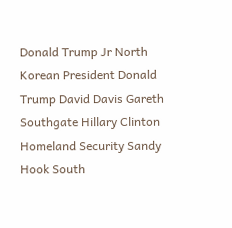Donald Trump Jr North Korean President Donald Trump David Davis Gareth Southgate Hillary Clinton Homeland Security Sandy Hook South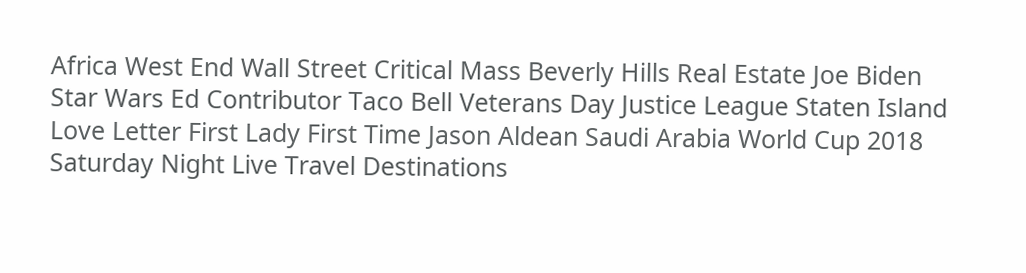Africa West End Wall Street Critical Mass Beverly Hills Real Estate Joe Biden Star Wars Ed Contributor Taco Bell Veterans Day Justice League Staten Island Love Letter First Lady First Time Jason Aldean Saudi Arabia World Cup 2018 Saturday Night Live Travel Destinations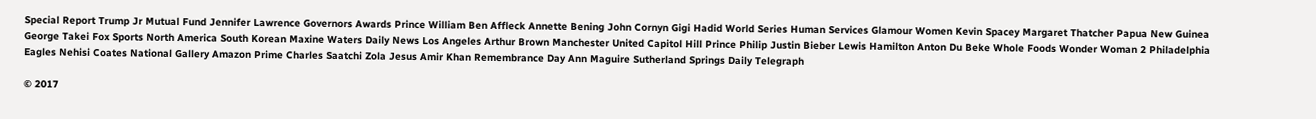Special Report Trump Jr Mutual Fund Jennifer Lawrence Governors Awards Prince William Ben Affleck Annette Bening John Cornyn Gigi Hadid World Series Human Services Glamour Women Kevin Spacey Margaret Thatcher Papua New Guinea George Takei Fox Sports North America South Korean Maxine Waters Daily News Los Angeles Arthur Brown Manchester United Capitol Hill Prince Philip Justin Bieber Lewis Hamilton Anton Du Beke Whole Foods Wonder Woman 2 Philadelphia Eagles Nehisi Coates National Gallery Amazon Prime Charles Saatchi Zola Jesus Amir Khan Remembrance Day Ann Maguire Sutherland Springs Daily Telegraph

© 2017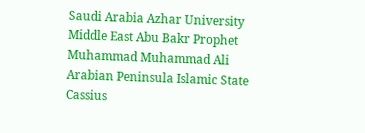Saudi Arabia Azhar University Middle East Abu Bakr Prophet Muhammad Muhammad Ali Arabian Peninsula Islamic State Cassius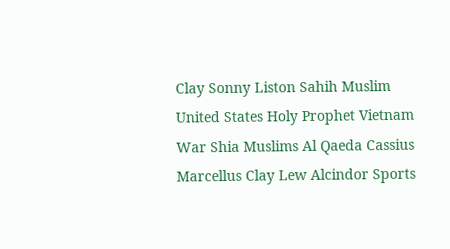Clay Sonny Liston Sahih Muslim United States Holy Prophet Vietnam War Shia Muslims Al Qaeda Cassius Marcellus Clay Lew Alcindor Sports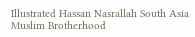Illustrated Hassan Nasrallah South Asia Muslim Brotherhood